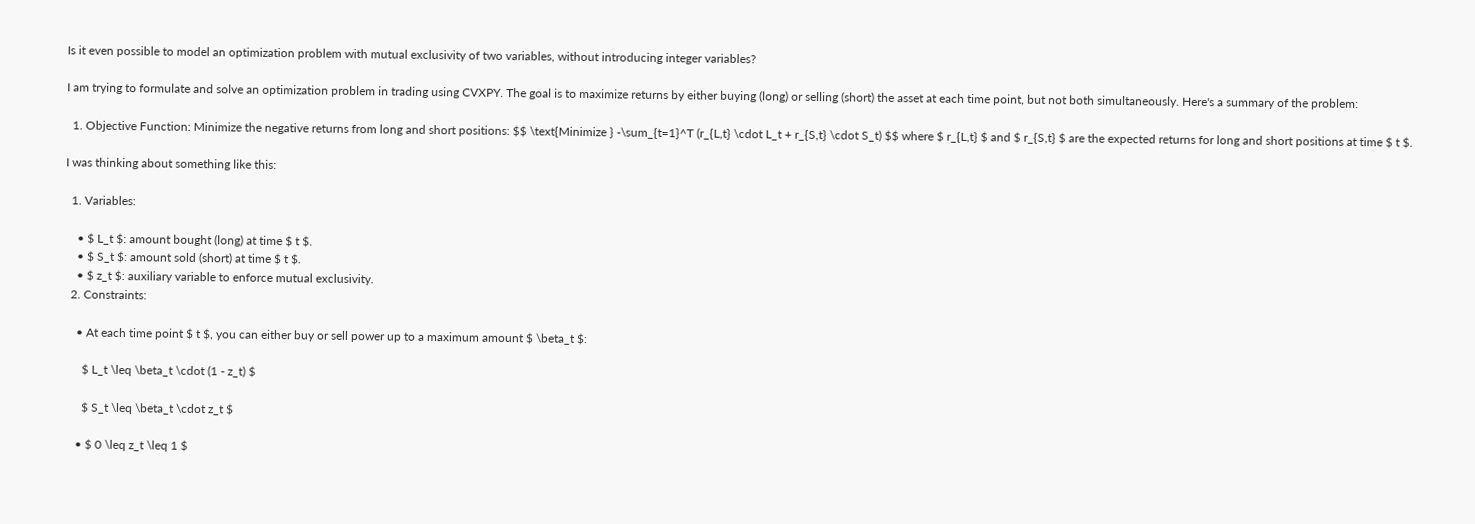Is it even possible to model an optimization problem with mutual exclusivity of two variables, without introducing integer variables?

I am trying to formulate and solve an optimization problem in trading using CVXPY. The goal is to maximize returns by either buying (long) or selling (short) the asset at each time point, but not both simultaneously. Here's a summary of the problem:

  1. Objective Function: Minimize the negative returns from long and short positions: $$ \text{Minimize } -\sum_{t=1}^T (r_{L,t} \cdot L_t + r_{S,t} \cdot S_t) $$ where $ r_{L,t} $ and $ r_{S,t} $ are the expected returns for long and short positions at time $ t $.

I was thinking about something like this:

  1. Variables:

    • $ L_t $: amount bought (long) at time $ t $.
    • $ S_t $: amount sold (short) at time $ t $.
    • $ z_t $: auxiliary variable to enforce mutual exclusivity.
  2. Constraints:

    • At each time point $ t $, you can either buy or sell power up to a maximum amount $ \beta_t $:

      $ L_t \leq \beta_t \cdot (1 - z_t) $

      $ S_t \leq \beta_t \cdot z_t $

    • $ 0 \leq z_t \leq 1 $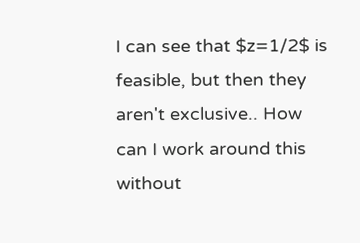I can see that $z=1/2$ is feasible, but then they aren't exclusive.. How can I work around this without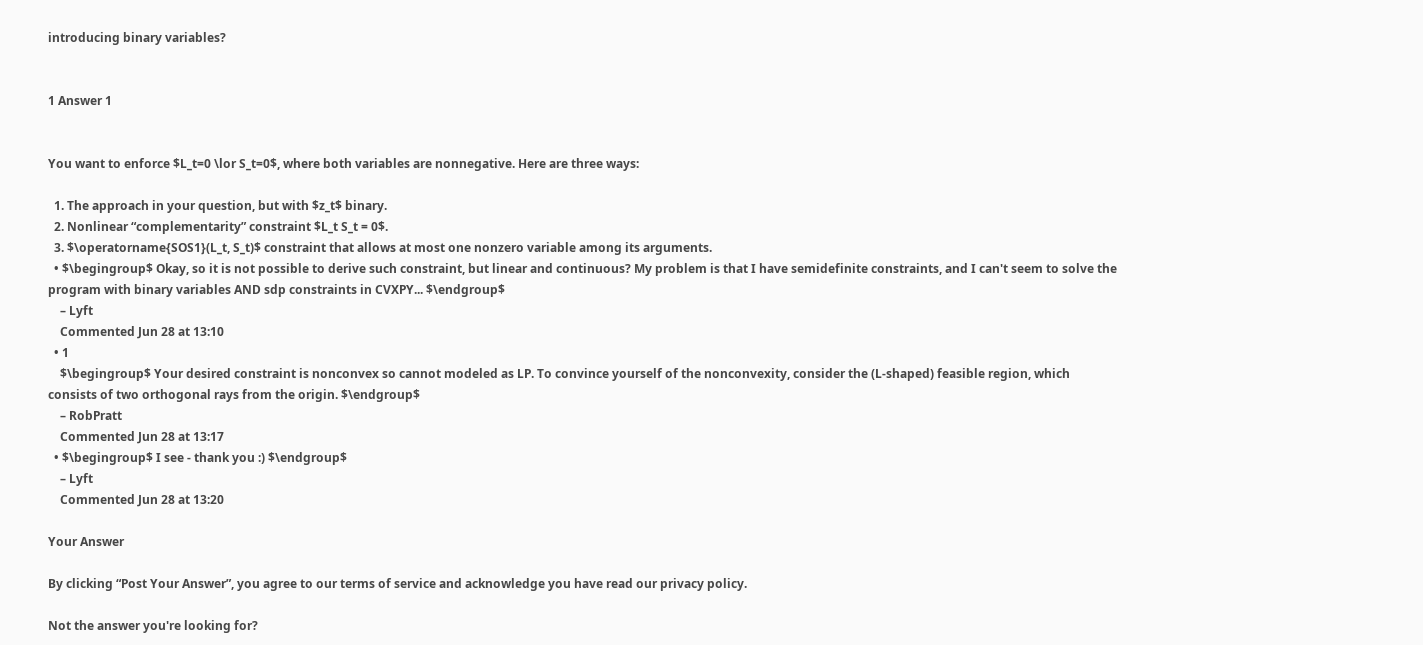introducing binary variables?


1 Answer 1


You want to enforce $L_t=0 \lor S_t=0$, where both variables are nonnegative. Here are three ways:

  1. The approach in your question, but with $z_t$ binary.
  2. Nonlinear “complementarity” constraint $L_t S_t = 0$.
  3. $\operatorname{SOS1}(L_t, S_t)$ constraint that allows at most one nonzero variable among its arguments.
  • $\begingroup$ Okay, so it is not possible to derive such constraint, but linear and continuous? My problem is that I have semidefinite constraints, and I can't seem to solve the program with binary variables AND sdp constraints in CVXPY... $\endgroup$
    – Lyft
    Commented Jun 28 at 13:10
  • 1
    $\begingroup$ Your desired constraint is nonconvex so cannot modeled as LP. To convince yourself of the nonconvexity, consider the (L-shaped) feasible region, which consists of two orthogonal rays from the origin. $\endgroup$
    – RobPratt
    Commented Jun 28 at 13:17
  • $\begingroup$ I see - thank you :) $\endgroup$
    – Lyft
    Commented Jun 28 at 13:20

Your Answer

By clicking “Post Your Answer”, you agree to our terms of service and acknowledge you have read our privacy policy.

Not the answer you're looking for?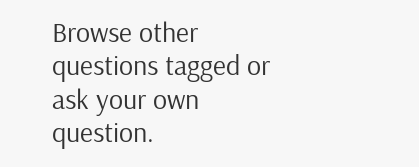Browse other questions tagged or ask your own question.